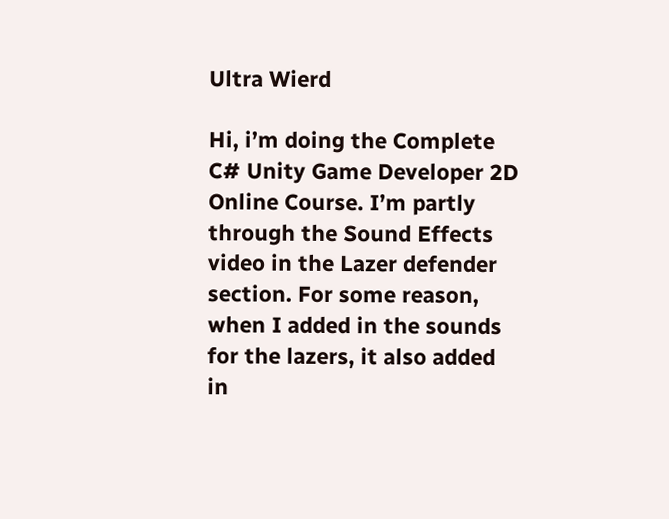Ultra Wierd

Hi, i’m doing the Complete C# Unity Game Developer 2D Online Course. I’m partly through the Sound Effects video in the Lazer defender section. For some reason, when I added in the sounds for the lazers, it also added in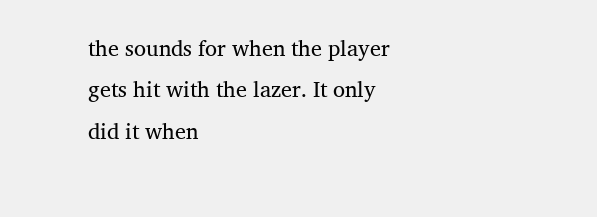the sounds for when the player gets hit with the lazer. It only did it when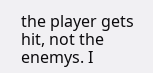the player gets hit, not the enemys. I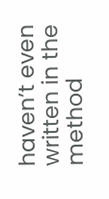haven’t even written in the method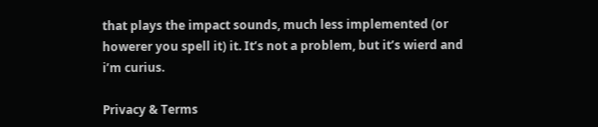that plays the impact sounds, much less implemented (or howerer you spell it) it. It’s not a problem, but it’s wierd and i’m curius.

Privacy & Terms